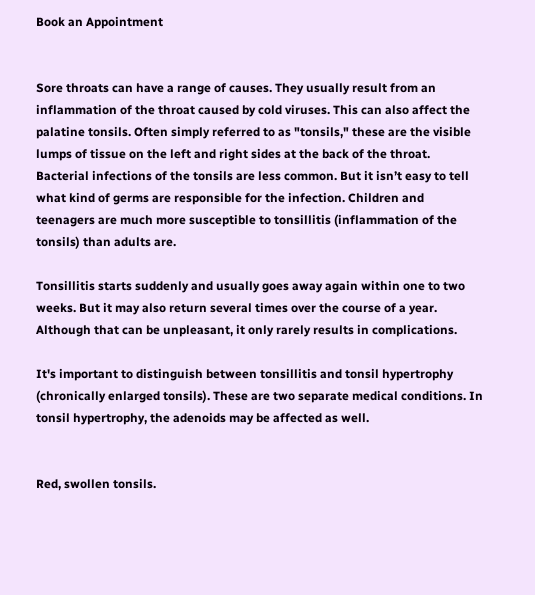Book an Appointment


Sore throats can have a range of causes. They usually result from an inflammation of the throat caused by cold viruses. This can also affect the palatine tonsils. Often simply referred to as "tonsils," these are the visible lumps of tissue on the left and right sides at the back of the throat. Bacterial infections of the tonsils are less common. But it isn’t easy to tell what kind of germs are responsible for the infection. Children and teenagers are much more susceptible to tonsillitis (inflammation of the tonsils) than adults are.

Tonsillitis starts suddenly and usually goes away again within one to two weeks. But it may also return several times over the course of a year. Although that can be unpleasant, it only rarely results in complications.

It's important to distinguish between tonsillitis and tonsil hypertrophy (chronically enlarged tonsils). These are two separate medical conditions. In tonsil hypertrophy, the adenoids may be affected as well.


Red, swollen tonsils.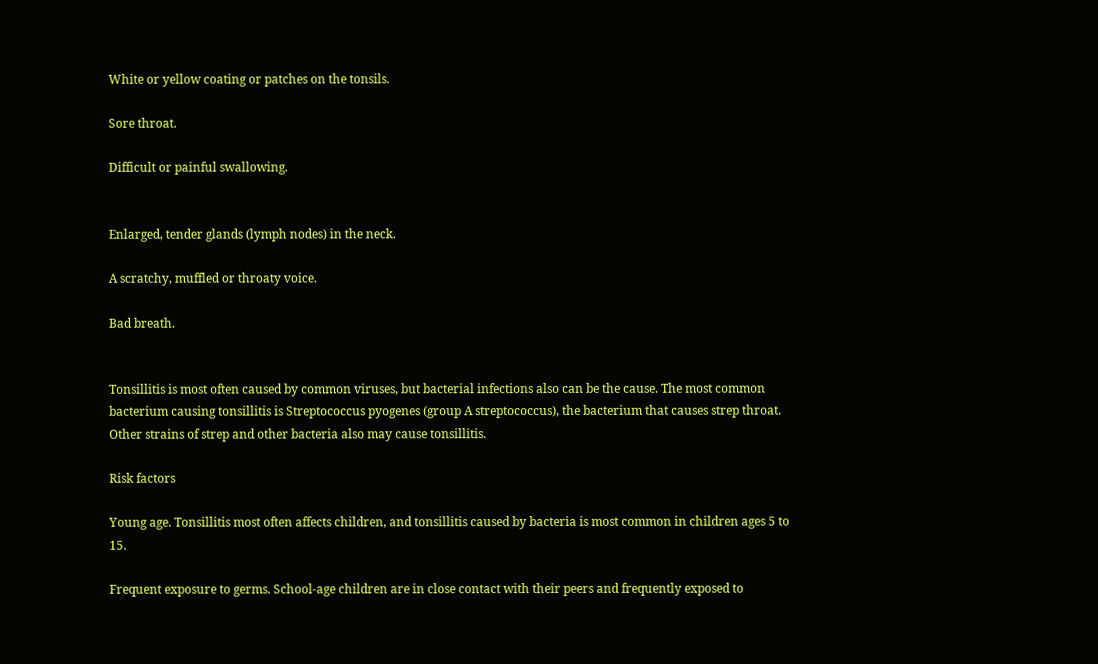White or yellow coating or patches on the tonsils.

Sore throat.

Difficult or painful swallowing.


Enlarged, tender glands (lymph nodes) in the neck.

A scratchy, muffled or throaty voice.

Bad breath.


Tonsillitis is most often caused by common viruses, but bacterial infections also can be the cause. The most common bacterium causing tonsillitis is Streptococcus pyogenes (group A streptococcus), the bacterium that causes strep throat. Other strains of strep and other bacteria also may cause tonsillitis.

Risk factors

Young age. Tonsillitis most often affects children, and tonsillitis caused by bacteria is most common in children ages 5 to 15.

Frequent exposure to germs. School-age children are in close contact with their peers and frequently exposed to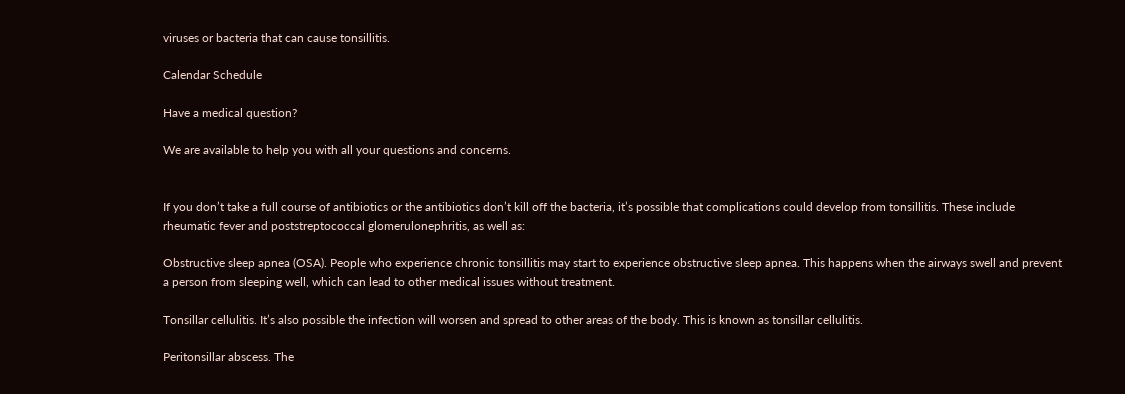viruses or bacteria that can cause tonsillitis.

Calendar Schedule

Have a medical question?

We are available to help you with all your questions and concerns.


If you don’t take a full course of antibiotics or the antibiotics don’t kill off the bacteria, it’s possible that complications could develop from tonsillitis. These include rheumatic fever and poststreptococcal glomerulonephritis, as well as:

Obstructive sleep apnea (OSA). People who experience chronic tonsillitis may start to experience obstructive sleep apnea. This happens when the airways swell and prevent a person from sleeping well, which can lead to other medical issues without treatment.

Tonsillar cellulitis. It’s also possible the infection will worsen and spread to other areas of the body. This is known as tonsillar cellulitis.

Peritonsillar abscess. The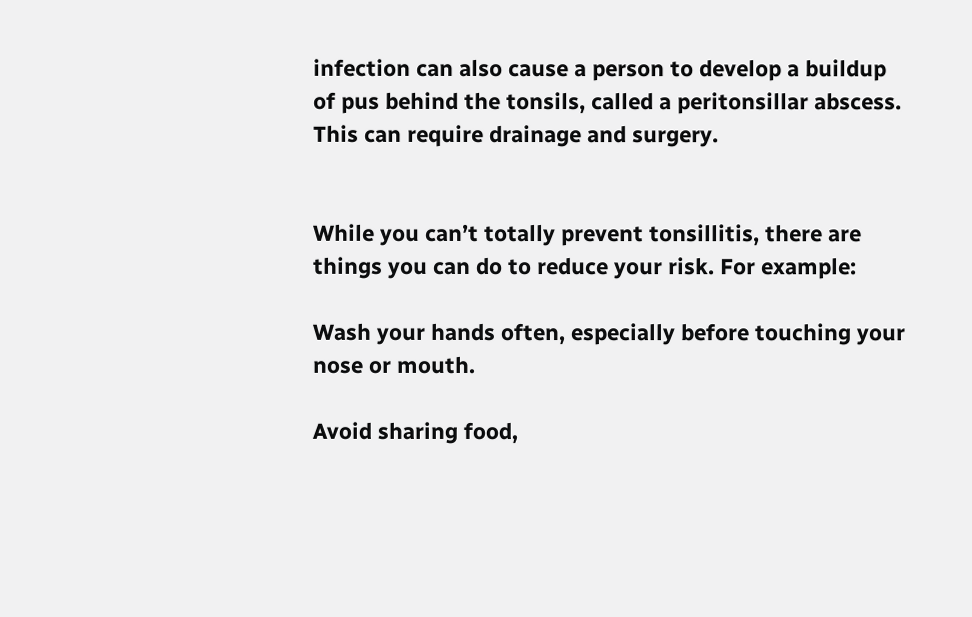infection can also cause a person to develop a buildup of pus behind the tonsils, called a peritonsillar abscess. This can require drainage and surgery.


While you can’t totally prevent tonsillitis, there are things you can do to reduce your risk. For example:

Wash your hands often, especially before touching your nose or mouth.

Avoid sharing food,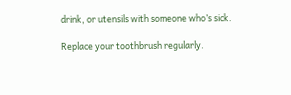drink, or utensils with someone who’s sick.

Replace your toothbrush regularly.